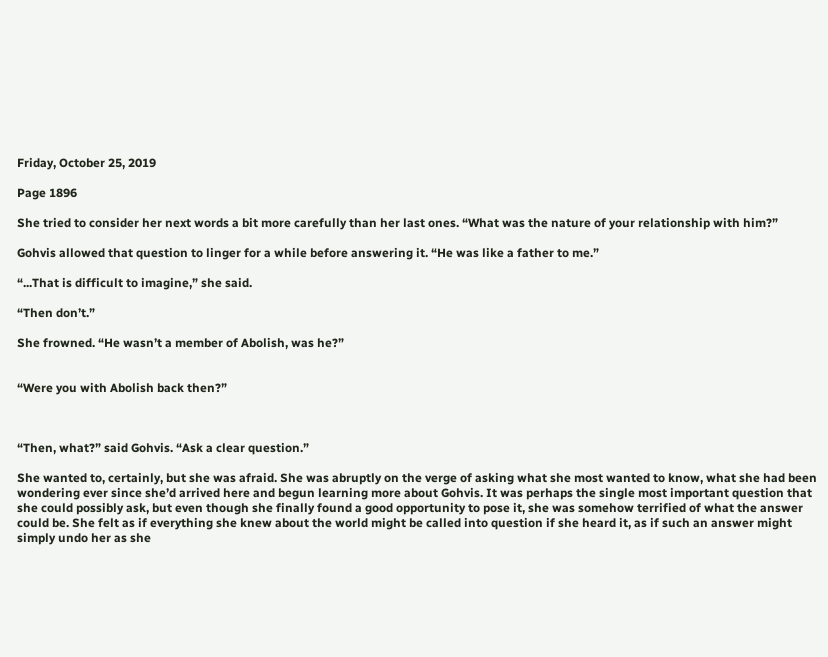Friday, October 25, 2019

Page 1896

She tried to consider her next words a bit more carefully than her last ones. “What was the nature of your relationship with him?”

Gohvis allowed that question to linger for a while before answering it. “He was like a father to me.”

“...That is difficult to imagine,” she said.

“Then don’t.”

She frowned. “He wasn’t a member of Abolish, was he?”


“Were you with Abolish back then?”



“Then, what?” said Gohvis. “Ask a clear question.”

She wanted to, certainly, but she was afraid. She was abruptly on the verge of asking what she most wanted to know, what she had been wondering ever since she’d arrived here and begun learning more about Gohvis. It was perhaps the single most important question that she could possibly ask, but even though she finally found a good opportunity to pose it, she was somehow terrified of what the answer could be. She felt as if everything she knew about the world might be called into question if she heard it, as if such an answer might simply undo her as she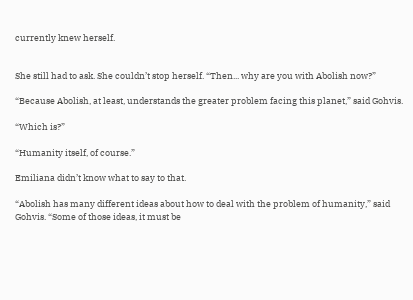currently knew herself.


She still had to ask. She couldn’t stop herself. “Then... why are you with Abolish now?”

“Because Abolish, at least, understands the greater problem facing this planet,” said Gohvis.

“Which is?”

“Humanity itself, of course.”

Emiliana didn’t know what to say to that.

“Abolish has many different ideas about how to deal with the problem of humanity,” said Gohvis. “Some of those ideas, it must be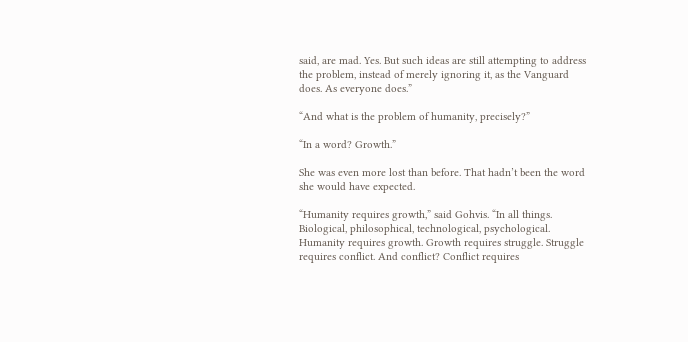said, are mad. Yes. But such ideas are still attempting to address the problem, instead of merely ignoring it, as the Vanguard does. As everyone does.”

“And what is the problem of humanity, precisely?”

“In a word? Growth.”

She was even more lost than before. That hadn’t been the word she would have expected.

“Humanity requires growth,” said Gohvis. “In all things. Biological, philosophical, technological, psychological. Humanity requires growth. Growth requires struggle. Struggle requires conflict. And conflict? Conflict requires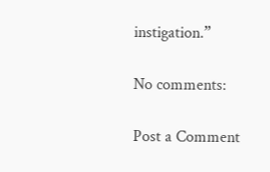instigation.”

No comments:

Post a Comment